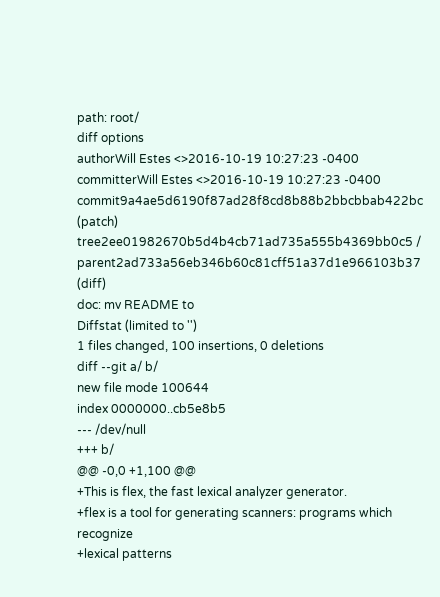path: root/
diff options
authorWill Estes <>2016-10-19 10:27:23 -0400
committerWill Estes <>2016-10-19 10:27:23 -0400
commit9a4ae5d6190f87ad28f8cd8b88b2bbcbbab422bc (patch)
tree2ee01982670b5d4b4cb71ad735a555b4369bb0c5 /
parent2ad733a56eb346b60c81cff51a37d1e966103b37 (diff)
doc: mv README to
Diffstat (limited to '')
1 files changed, 100 insertions, 0 deletions
diff --git a/ b/
new file mode 100644
index 0000000..cb5e8b5
--- /dev/null
+++ b/
@@ -0,0 +1,100 @@
+This is flex, the fast lexical analyzer generator.
+flex is a tool for generating scanners: programs which recognize
+lexical patterns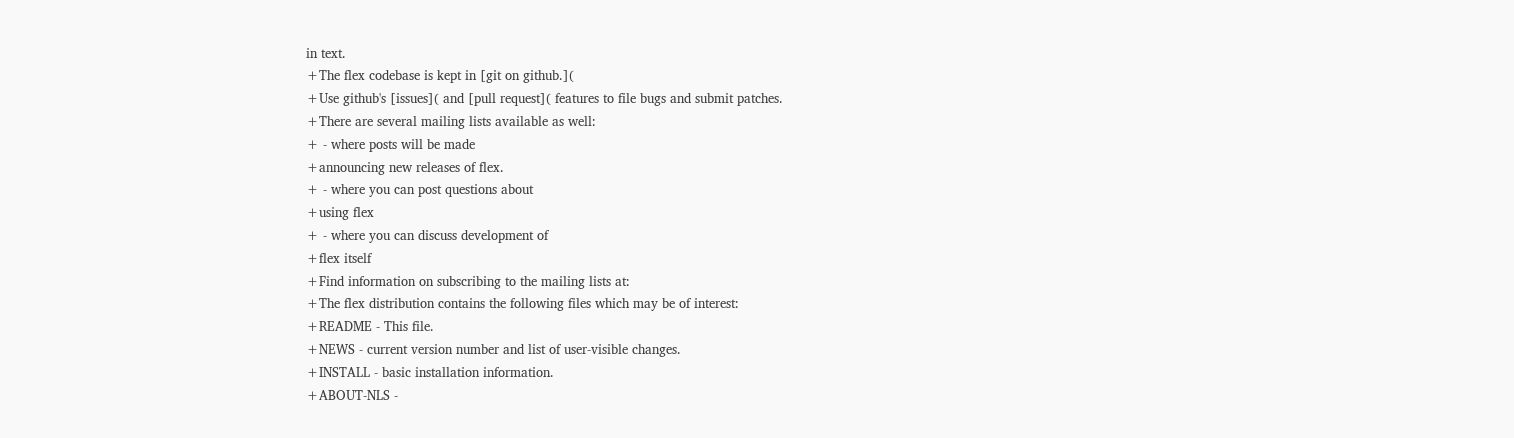in text.
+The flex codebase is kept in [git on github.](
+Use github's [issues]( and [pull request]( features to file bugs and submit patches.
+There are several mailing lists available as well:
+ - where posts will be made
+announcing new releases of flex.
+ - where you can post questions about
+using flex
+ - where you can discuss development of
+flex itself
+Find information on subscribing to the mailing lists at:
+The flex distribution contains the following files which may be of interest:
+README - This file.
+NEWS - current version number and list of user-visible changes.
+INSTALL - basic installation information.
+ABOUT-NLS -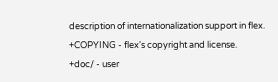description of internationalization support in flex.
+COPYING - flex's copyright and license.
+doc/ - user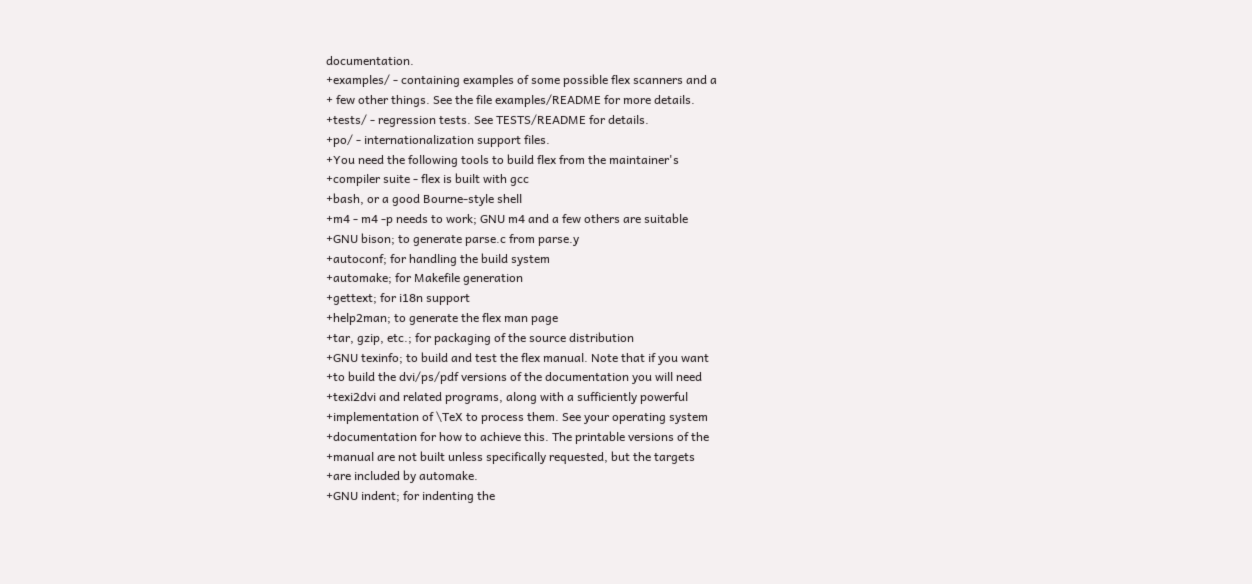documentation.
+examples/ - containing examples of some possible flex scanners and a
+ few other things. See the file examples/README for more details.
+tests/ - regression tests. See TESTS/README for details.
+po/ - internationalization support files.
+You need the following tools to build flex from the maintainer's
+compiler suite - flex is built with gcc
+bash, or a good Bourne-style shell
+m4 - m4 -p needs to work; GNU m4 and a few others are suitable
+GNU bison; to generate parse.c from parse.y
+autoconf; for handling the build system
+automake; for Makefile generation
+gettext; for i18n support
+help2man; to generate the flex man page
+tar, gzip, etc.; for packaging of the source distribution
+GNU texinfo; to build and test the flex manual. Note that if you want
+to build the dvi/ps/pdf versions of the documentation you will need
+texi2dvi and related programs, along with a sufficiently powerful
+implementation of \TeX to process them. See your operating system
+documentation for how to achieve this. The printable versions of the
+manual are not built unless specifically requested, but the targets
+are included by automake.
+GNU indent; for indenting the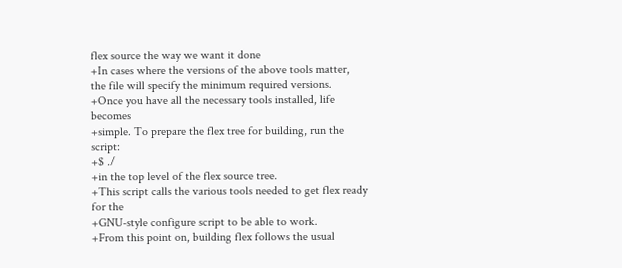flex source the way we want it done
+In cases where the versions of the above tools matter, the file will specify the minimum required versions.
+Once you have all the necessary tools installed, life becomes
+simple. To prepare the flex tree for building, run the script:
+$ ./
+in the top level of the flex source tree.
+This script calls the various tools needed to get flex ready for the
+GNU-style configure script to be able to work.
+From this point on, building flex follows the usual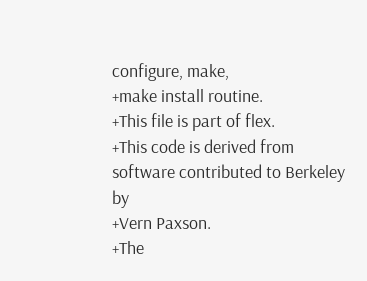configure, make,
+make install routine.
+This file is part of flex.
+This code is derived from software contributed to Berkeley by
+Vern Paxson.
+The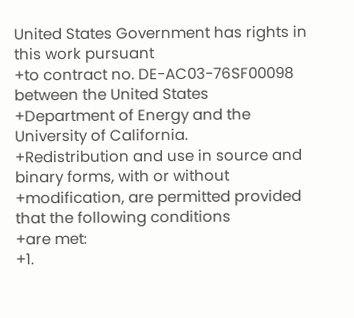United States Government has rights in this work pursuant
+to contract no. DE-AC03-76SF00098 between the United States
+Department of Energy and the University of California.
+Redistribution and use in source and binary forms, with or without
+modification, are permitted provided that the following conditions
+are met:
+1.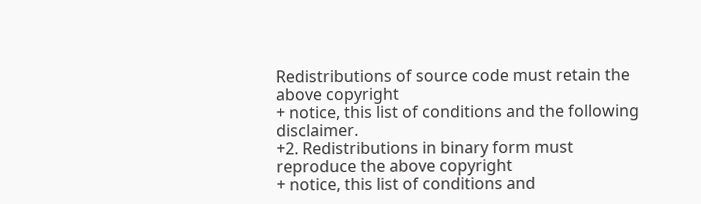Redistributions of source code must retain the above copyright
+ notice, this list of conditions and the following disclaimer.
+2. Redistributions in binary form must reproduce the above copyright
+ notice, this list of conditions and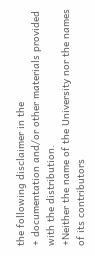the following disclaimer in the
+ documentation and/or other materials provided with the distribution.
+Neither the name of the University nor the names of its contributors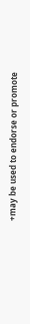+may be used to endorse or promote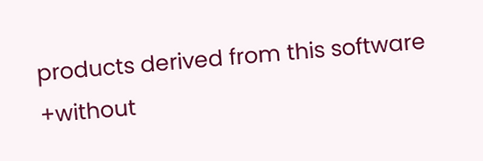products derived from this software
+without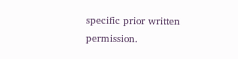specific prior written permission.